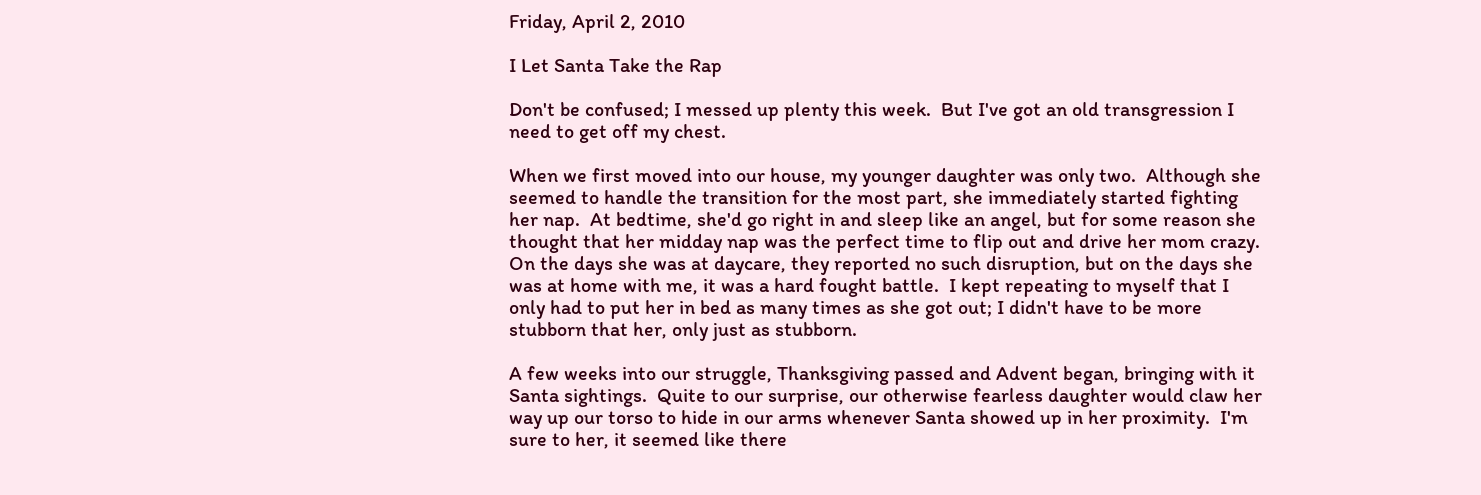Friday, April 2, 2010

I Let Santa Take the Rap

Don't be confused; I messed up plenty this week.  But I've got an old transgression I need to get off my chest.

When we first moved into our house, my younger daughter was only two.  Although she seemed to handle the transition for the most part, she immediately started fighting her nap.  At bedtime, she'd go right in and sleep like an angel, but for some reason she thought that her midday nap was the perfect time to flip out and drive her mom crazy.  On the days she was at daycare, they reported no such disruption, but on the days she was at home with me, it was a hard fought battle.  I kept repeating to myself that I only had to put her in bed as many times as she got out; I didn't have to be more stubborn that her, only just as stubborn.

A few weeks into our struggle, Thanksgiving passed and Advent began, bringing with it Santa sightings.  Quite to our surprise, our otherwise fearless daughter would claw her way up our torso to hide in our arms whenever Santa showed up in her proximity.  I'm sure to her, it seemed like there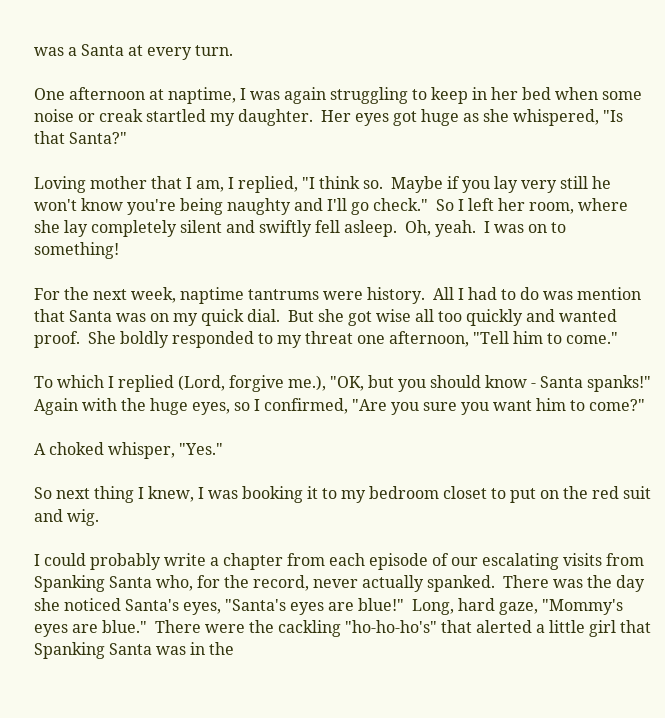was a Santa at every turn.

One afternoon at naptime, I was again struggling to keep in her bed when some noise or creak startled my daughter.  Her eyes got huge as she whispered, "Is that Santa?"

Loving mother that I am, I replied, "I think so.  Maybe if you lay very still he won't know you're being naughty and I'll go check."  So I left her room, where she lay completely silent and swiftly fell asleep.  Oh, yeah.  I was on to something!

For the next week, naptime tantrums were history.  All I had to do was mention that Santa was on my quick dial.  But she got wise all too quickly and wanted proof.  She boldly responded to my threat one afternoon, "Tell him to come."

To which I replied (Lord, forgive me.), "OK, but you should know - Santa spanks!"  Again with the huge eyes, so I confirmed, "Are you sure you want him to come?"

A choked whisper, "Yes."

So next thing I knew, I was booking it to my bedroom closet to put on the red suit and wig.

I could probably write a chapter from each episode of our escalating visits from Spanking Santa who, for the record, never actually spanked.  There was the day she noticed Santa's eyes, "Santa's eyes are blue!"  Long, hard gaze, "Mommy's eyes are blue."  There were the cackling "ho-ho-ho's" that alerted a little girl that Spanking Santa was in the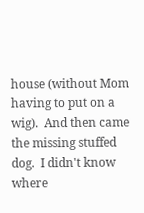house (without Mom having to put on a wig).  And then came the missing stuffed dog.  I didn't know where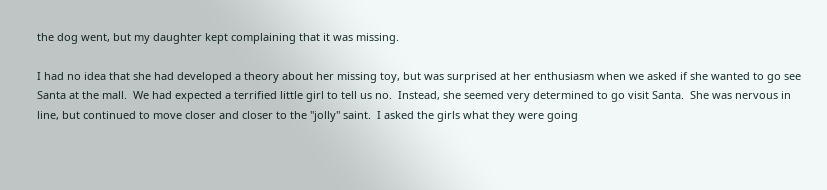the dog went, but my daughter kept complaining that it was missing.

I had no idea that she had developed a theory about her missing toy, but was surprised at her enthusiasm when we asked if she wanted to go see Santa at the mall.  We had expected a terrified little girl to tell us no.  Instead, she seemed very determined to go visit Santa.  She was nervous in line, but continued to move closer and closer to the "jolly" saint.  I asked the girls what they were going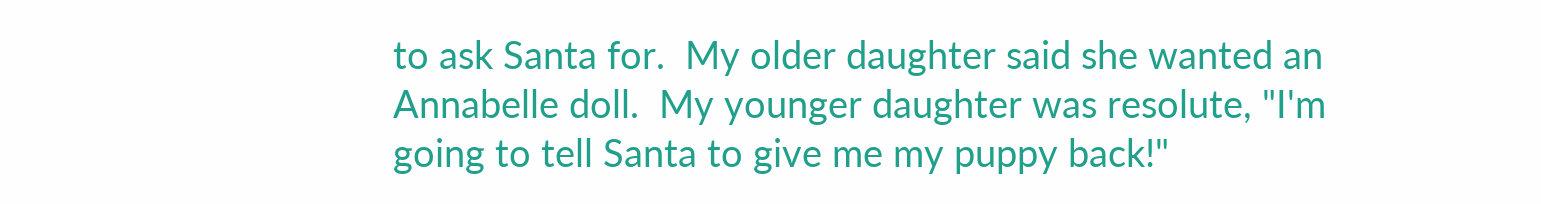to ask Santa for.  My older daughter said she wanted an Annabelle doll.  My younger daughter was resolute, "I'm going to tell Santa to give me my puppy back!"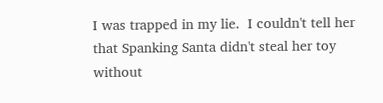I was trapped in my lie.  I couldn't tell her that Spanking Santa didn't steal her toy without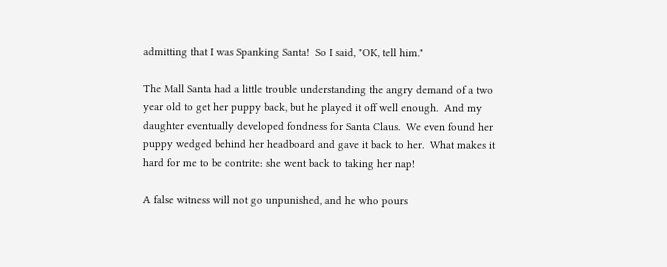admitting that I was Spanking Santa!  So I said, "OK, tell him."

The Mall Santa had a little trouble understanding the angry demand of a two year old to get her puppy back, but he played it off well enough.  And my daughter eventually developed fondness for Santa Claus.  We even found her puppy wedged behind her headboard and gave it back to her.  What makes it hard for me to be contrite: she went back to taking her nap!

A false witness will not go unpunished, and he who pours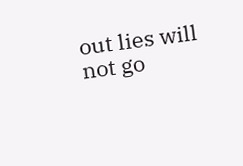out lies will not go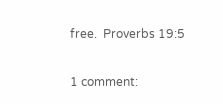free.  Proverbs 19:5

1 comment: